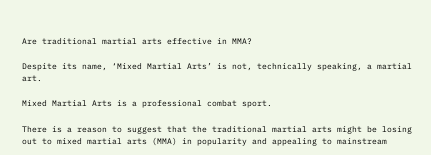Are traditional martial arts effective in MMA?

Despite its name, ‘Mixed Martial Arts’ is not, technically speaking, a martial art.

Mixed Martial Arts is a professional combat sport.

There is a reason to suggest that the traditional martial arts might be losing out to mixed martial arts (MMA) in popularity and appealing to mainstream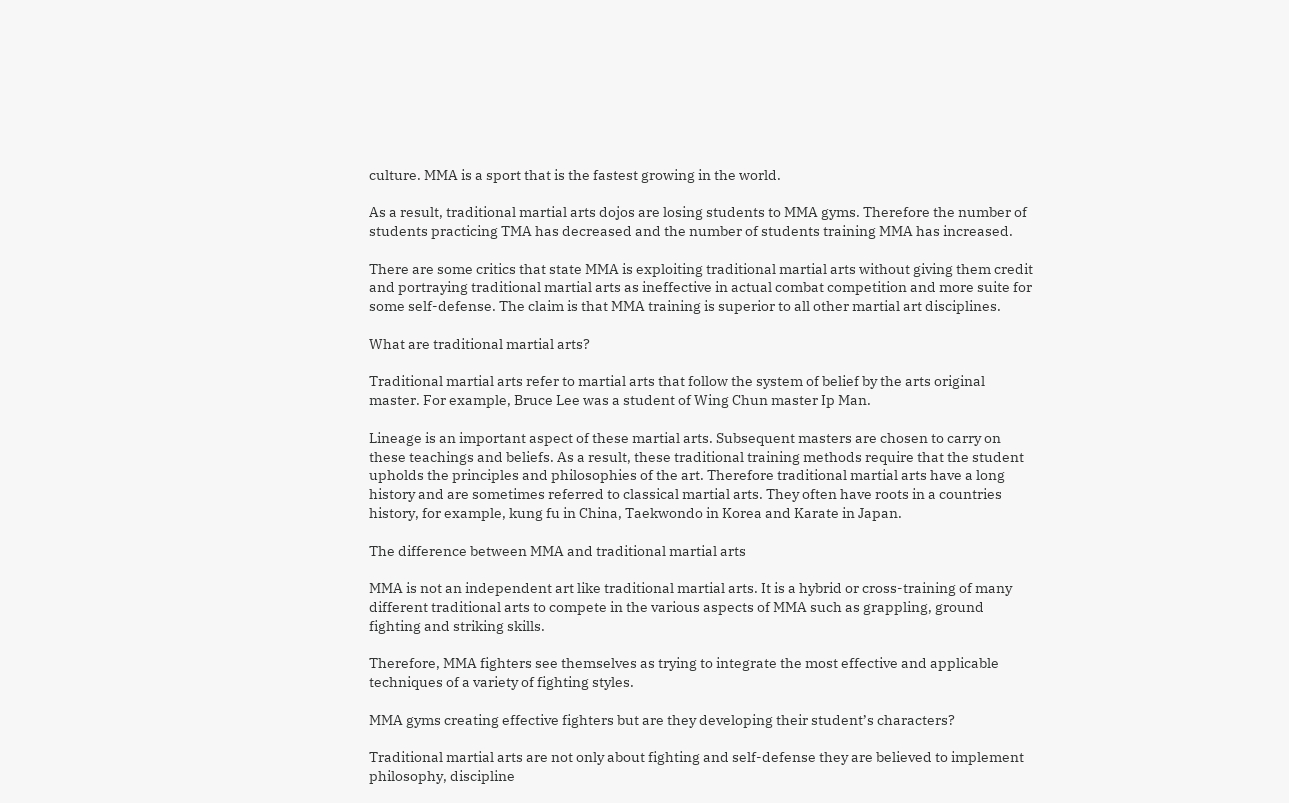culture. MMA is a sport that is the fastest growing in the world.

As a result, traditional martial arts dojos are losing students to MMA gyms. Therefore the number of students practicing TMA has decreased and the number of students training MMA has increased.

There are some critics that state MMA is exploiting traditional martial arts without giving them credit and portraying traditional martial arts as ineffective in actual combat competition and more suite for some self-defense. The claim is that MMA training is superior to all other martial art disciplines.

What are traditional martial arts?

Traditional martial arts refer to martial arts that follow the system of belief by the arts original master. For example, Bruce Lee was a student of Wing Chun master Ip Man.

Lineage is an important aspect of these martial arts. Subsequent masters are chosen to carry on these teachings and beliefs. As a result, these traditional training methods require that the student upholds the principles and philosophies of the art. Therefore traditional martial arts have a long history and are sometimes referred to classical martial arts. They often have roots in a countries history, for example, kung fu in China, Taekwondo in Korea and Karate in Japan.

The difference between MMA and traditional martial arts

MMA is not an independent art like traditional martial arts. It is a hybrid or cross-training of many different traditional arts to compete in the various aspects of MMA such as grappling, ground fighting and striking skills.

Therefore, MMA fighters see themselves as trying to integrate the most effective and applicable techniques of a variety of fighting styles.

MMA gyms creating effective fighters but are they developing their student’s characters?

Traditional martial arts are not only about fighting and self-defense they are believed to implement philosophy, discipline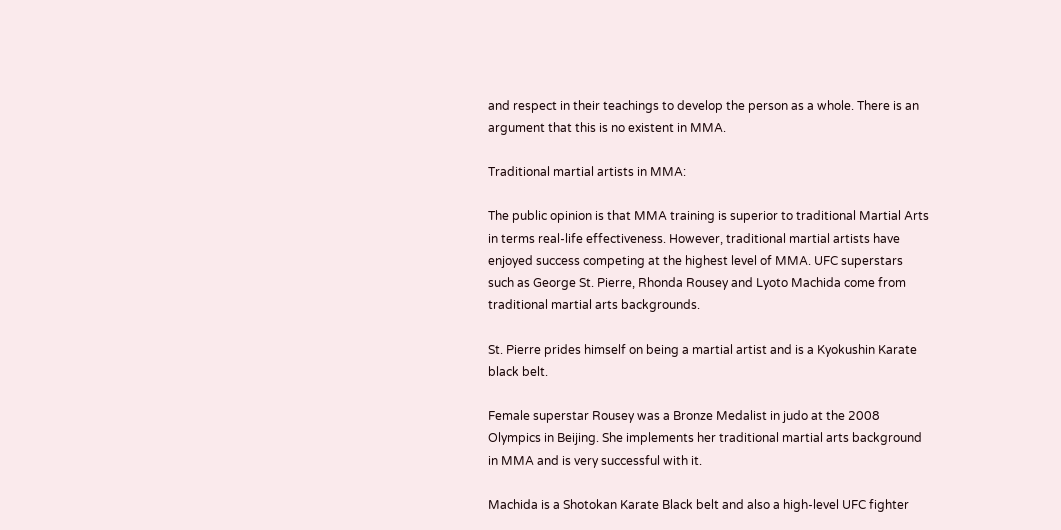and respect in their teachings to develop the person as a whole. There is an argument that this is no existent in MMA.

Traditional martial artists in MMA:

The public opinion is that MMA training is superior to traditional Martial Arts in terms real-life effectiveness. However, traditional martial artists have enjoyed success competing at the highest level of MMA. UFC superstars such as George St. Pierre, Rhonda Rousey and Lyoto Machida come from traditional martial arts backgrounds.

St. Pierre prides himself on being a martial artist and is a Kyokushin Karate black belt.

Female superstar Rousey was a Bronze Medalist in judo at the 2008 Olympics in Beijing. She implements her traditional martial arts background in MMA and is very successful with it.

Machida is a Shotokan Karate Black belt and also a high-level UFC fighter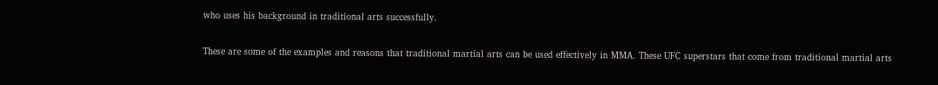who uses his background in traditional arts successfully.

These are some of the examples and reasons that traditional martial arts can be used effectively in MMA. These UFC superstars that come from traditional martial arts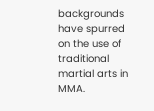backgrounds have spurred on the use of traditional martial arts in MMA.